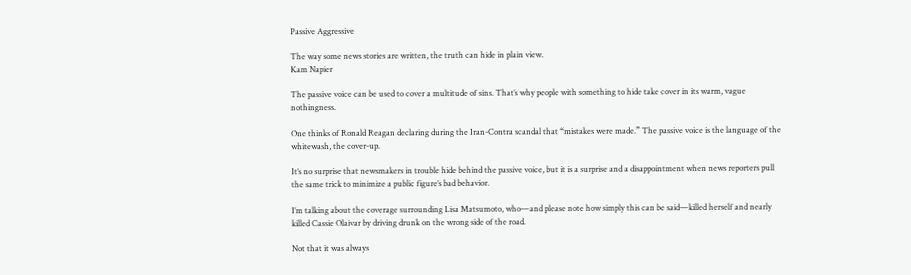Passive Aggressive

The way some news stories are written, the truth can hide in plain view.
Kam Napier

The passive voice can be used to cover a multitude of sins. That’s why people with something to hide take cover in its warm, vague nothingness.

One thinks of Ronald Reagan declaring during the Iran-Contra scandal that “mistakes were made.” The passive voice is the language of the whitewash, the cover-up.

It’s no surprise that newsmakers in trouble hide behind the passive voice, but it is a surprise and a disappointment when news reporters pull the same trick to minimize a public figure’s bad behavior.

I’m talking about the coverage surrounding Lisa Matsumoto, who—and please note how simply this can be said—killed herself and nearly killed Cassie Olaivar by driving drunk on the wrong side of the road.

Not that it was always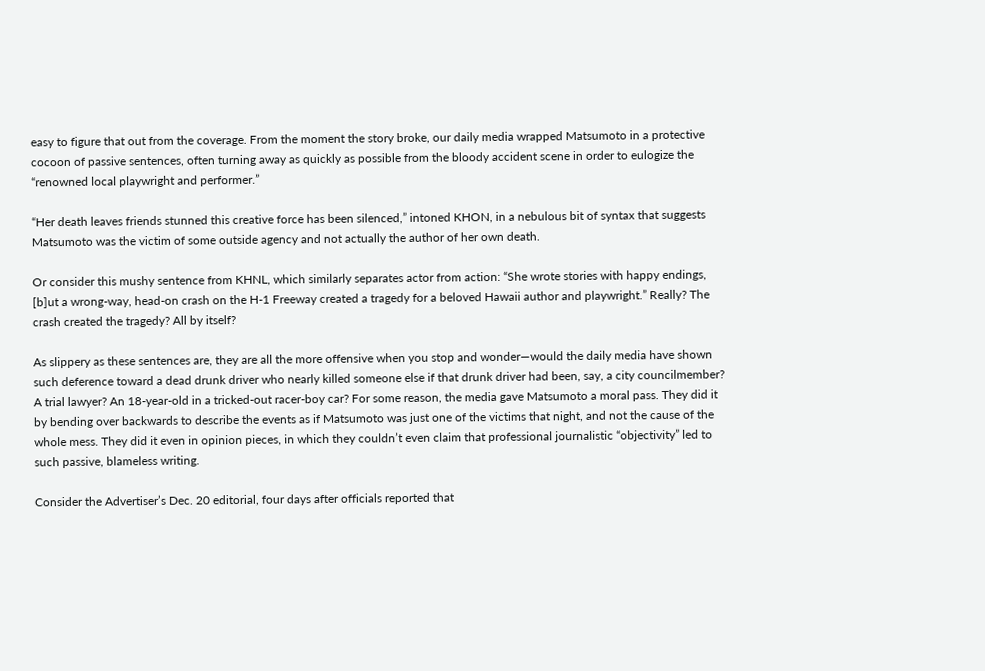easy to figure that out from the coverage. From the moment the story broke, our daily media wrapped Matsumoto in a protective cocoon of passive sentences, often turning away as quickly as possible from the bloody accident scene in order to eulogize the “renowned local playwright and performer.”

“Her death leaves friends stunned this creative force has been silenced,” intoned KHON, in a nebulous bit of syntax that suggests Matsumoto was the victim of some outside agency and not actually the author of her own death.

Or consider this mushy sentence from KHNL, which similarly separates actor from action: “She wrote stories with happy endings, [b]ut a wrong-way, head-on crash on the H-1 Freeway created a tragedy for a beloved Hawaii author and playwright.” Really? The crash created the tragedy? All by itself?

As slippery as these sentences are, they are all the more offensive when you stop and wonder—would the daily media have shown such deference toward a dead drunk driver who nearly killed someone else if that drunk driver had been, say, a city councilmember? A trial lawyer? An 18-year-old in a tricked-out racer-boy car? For some reason, the media gave Matsumoto a moral pass. They did it by bending over backwards to describe the events as if Matsumoto was just one of the victims that night, and not the cause of the whole mess. They did it even in opinion pieces, in which they couldn’t even claim that professional journalistic “objectivity” led to such passive, blameless writing.

Consider the Advertiser’s Dec. 20 editorial, four days after officials reported that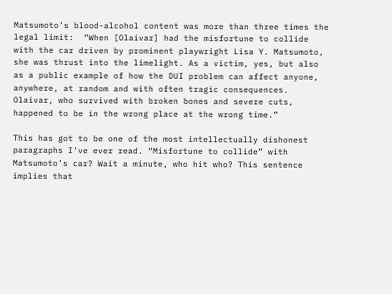Matsumoto’s blood-alcohol content was more than three times the legal limit:  “When [Olaivar] had the misfortune to collide with the car driven by prominent playwright Lisa Y. Matsumoto, she was thrust into the limelight. As a victim, yes, but also as a public example of how the DUI problem can affect anyone, anywhere, at random and with often tragic consequences. Olaivar, who survived with broken bones and severe cuts, happened to be in the wrong place at the wrong time.”

This has got to be one of the most intellectually dishonest paragraphs I’ve ever read. “Misfortune to collide” with Matsumoto’s car? Wait a minute, who hit who? This sentence implies that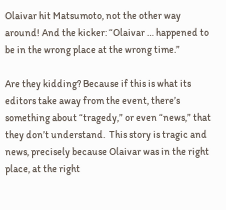Olaivar hit Matsumoto, not the other way around! And the kicker: “Olaivar … happened to be in the wrong place at the wrong time.”

Are they kidding? Because if this is what its editors take away from the event, there’s something about “tragedy,” or even “news,” that they don’t understand.  This story is tragic and news, precisely because Olaivar was in the right place, at the right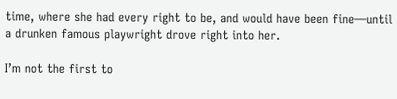time, where she had every right to be, and would have been fine—until a drunken famous playwright drove right into her.

I’m not the first to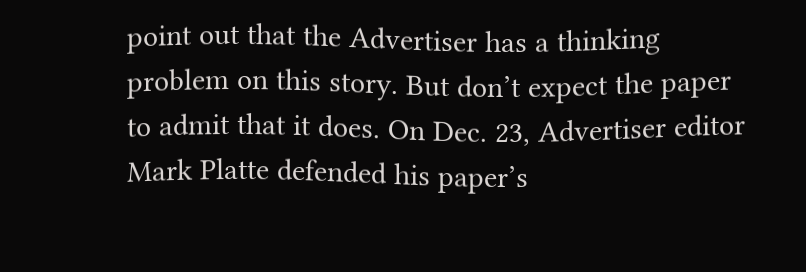point out that the Advertiser has a thinking problem on this story. But don’t expect the paper to admit that it does. On Dec. 23, Advertiser editor Mark Platte defended his paper’s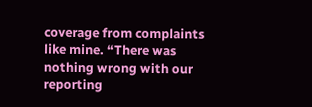coverage from complaints like mine. “There was nothing wrong with our reporting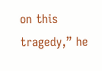on this tragedy,” he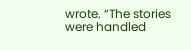wrote. “The stories were handled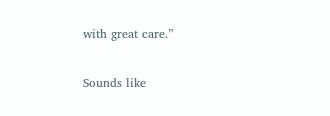with great care.”

Sounds like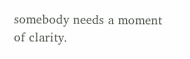somebody needs a moment of clarity.